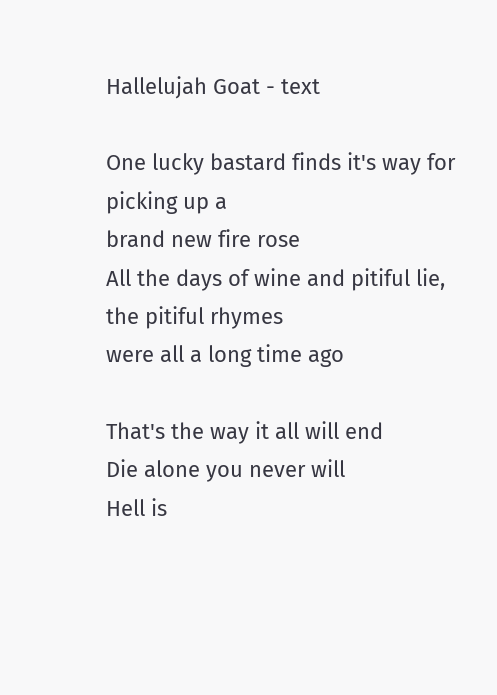Hallelujah Goat - text

One lucky bastard finds it's way for picking up a
brand new fire rose
All the days of wine and pitiful lie, the pitiful rhymes
were all a long time ago

That's the way it all will end
Die alone you never will
Hell is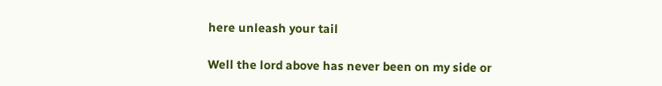here unleash your tail

Well the lord above has never been on my side or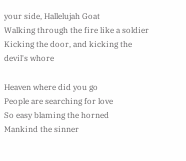your side, Hallelujah Goat
Walking through the fire like a soldier
Kicking the door, and kicking the devil's whore

Heaven where did you go
People are searching for love
So easy blaming the horned
Mankind the sinner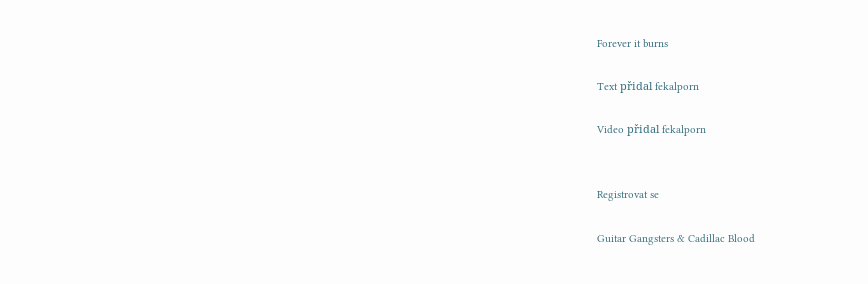Forever it burns

Text přidal fekalporn

Video přidal fekalporn


Registrovat se

Guitar Gangsters & Cadillac Blood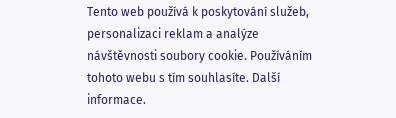Tento web používá k poskytování služeb, personalizaci reklam a analýze návštěvnosti soubory cookie. Používáním tohoto webu s tím souhlasíte. Další informace.